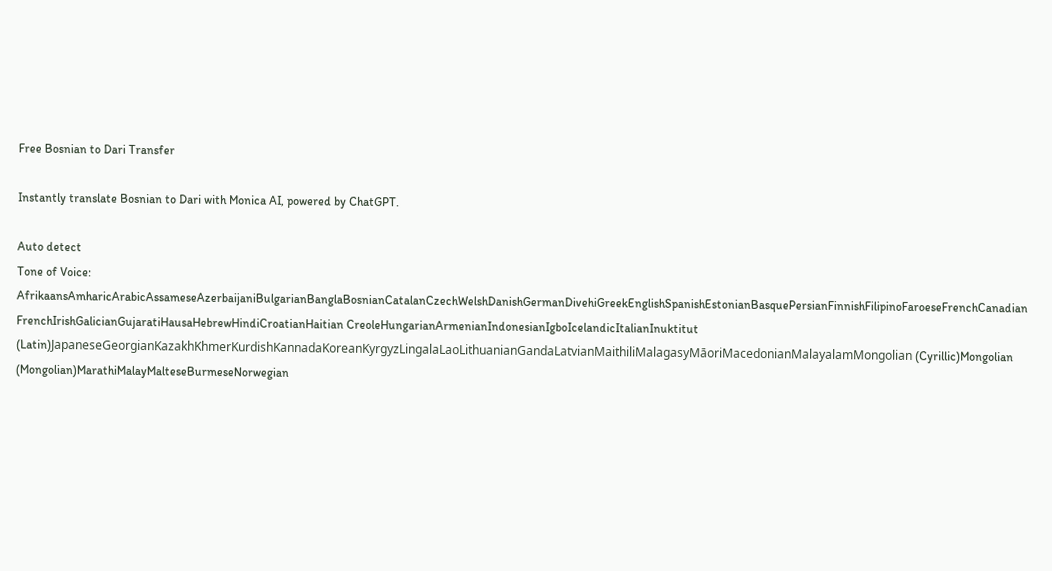Free Bosnian to Dari Transfer

Instantly translate Bosnian to Dari with Monica AI, powered by ChatGPT.

Auto detect
Tone of Voice:
AfrikaansAmharicArabicAssameseAzerbaijaniBulgarianBanglaBosnianCatalanCzechWelshDanishGermanDivehiGreekEnglishSpanishEstonianBasquePersianFinnishFilipinoFaroeseFrenchCanadian FrenchIrishGalicianGujaratiHausaHebrewHindiCroatianHaitian CreoleHungarianArmenianIndonesianIgboIcelandicItalianInuktitut (Latin)JapaneseGeorgianKazakhKhmerKurdishKannadaKoreanKyrgyzLingalaLaoLithuanianGandaLatvianMaithiliMalagasyMāoriMacedonianMalayalamMongolian (Cyrillic)Mongolian (Mongolian)MarathiMalayMalteseBurmeseNorwegian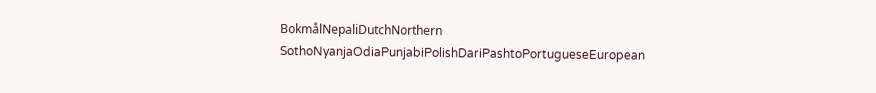BokmålNepaliDutchNorthern SothoNyanjaOdiaPunjabiPolishDariPashtoPortugueseEuropean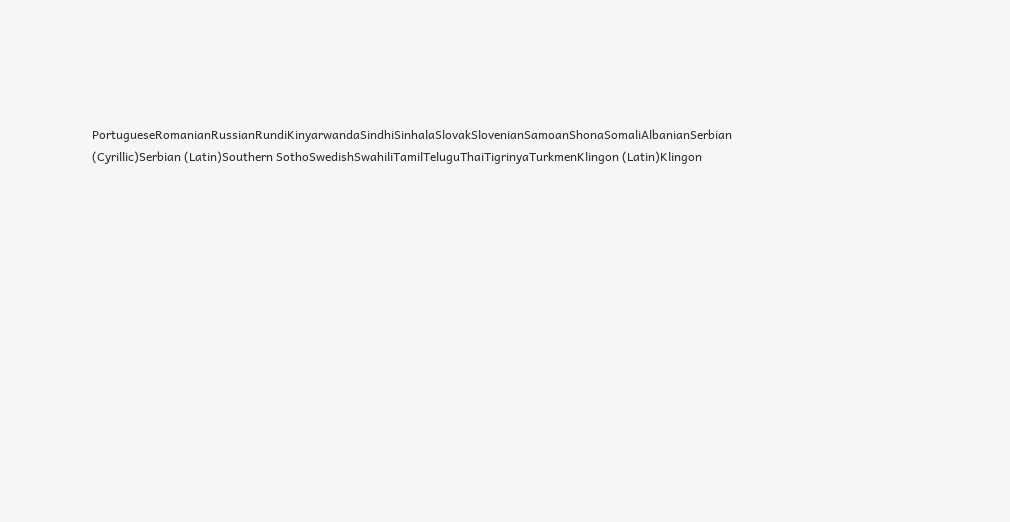PortugueseRomanianRussianRundiKinyarwandaSindhiSinhalaSlovakSlovenianSamoanShonaSomaliAlbanianSerbian (Cyrillic)Serbian (Latin)Southern SothoSwedishSwahiliTamilTeluguThaiTigrinyaTurkmenKlingon (Latin)Klingon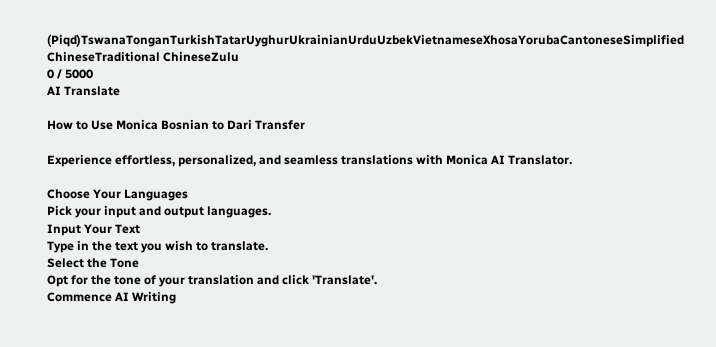(Piqd)TswanaTonganTurkishTatarUyghurUkrainianUrduUzbekVietnameseXhosaYorubaCantoneseSimplified ChineseTraditional ChineseZulu
0 / 5000
AI Translate

How to Use Monica Bosnian to Dari Transfer

Experience effortless, personalized, and seamless translations with Monica AI Translator.

Choose Your Languages
Pick your input and output languages.
Input Your Text
Type in the text you wish to translate.
Select the Tone
Opt for the tone of your translation and click 'Translate'.
Commence AI Writing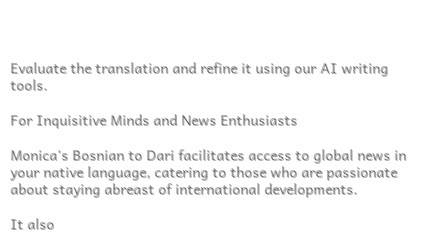Evaluate the translation and refine it using our AI writing tools.

For Inquisitive Minds and News Enthusiasts

Monica's Bosnian to Dari facilitates access to global news in your native language, catering to those who are passionate about staying abreast of international developments.

It also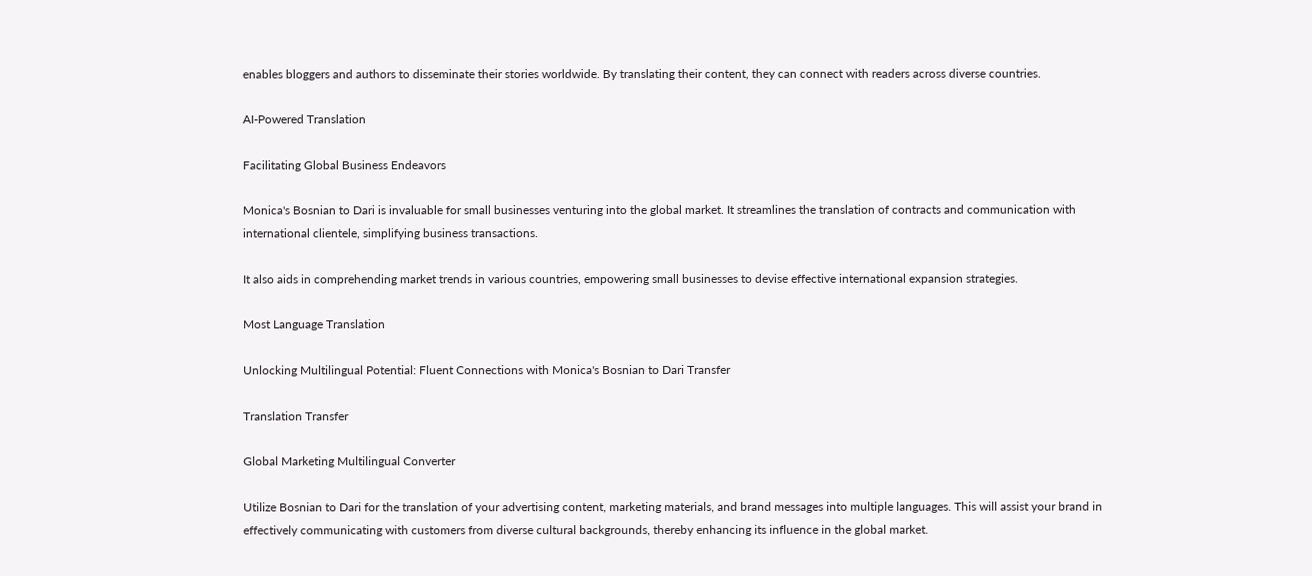enables bloggers and authors to disseminate their stories worldwide. By translating their content, they can connect with readers across diverse countries.

AI-Powered Translation

Facilitating Global Business Endeavors

Monica's Bosnian to Dari is invaluable for small businesses venturing into the global market. It streamlines the translation of contracts and communication with international clientele, simplifying business transactions.

It also aids in comprehending market trends in various countries, empowering small businesses to devise effective international expansion strategies.

Most Language Translation

Unlocking Multilingual Potential: Fluent Connections with Monica's Bosnian to Dari Transfer

Translation Transfer

Global Marketing Multilingual Converter

Utilize Bosnian to Dari for the translation of your advertising content, marketing materials, and brand messages into multiple languages. This will assist your brand in effectively communicating with customers from diverse cultural backgrounds, thereby enhancing its influence in the global market.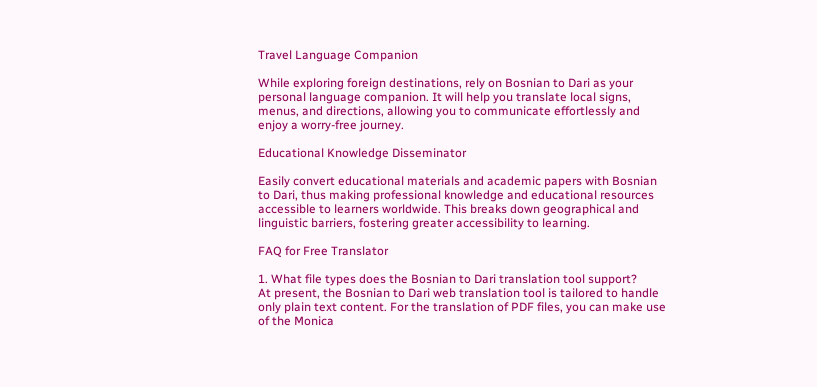Travel Language Companion

While exploring foreign destinations, rely on Bosnian to Dari as your personal language companion. It will help you translate local signs, menus, and directions, allowing you to communicate effortlessly and enjoy a worry-free journey.

Educational Knowledge Disseminator

Easily convert educational materials and academic papers with Bosnian to Dari, thus making professional knowledge and educational resources accessible to learners worldwide. This breaks down geographical and linguistic barriers, fostering greater accessibility to learning.

FAQ for Free Translator

1. What file types does the Bosnian to Dari translation tool support?
At present, the Bosnian to Dari web translation tool is tailored to handle only plain text content. For the translation of PDF files, you can make use of the Monica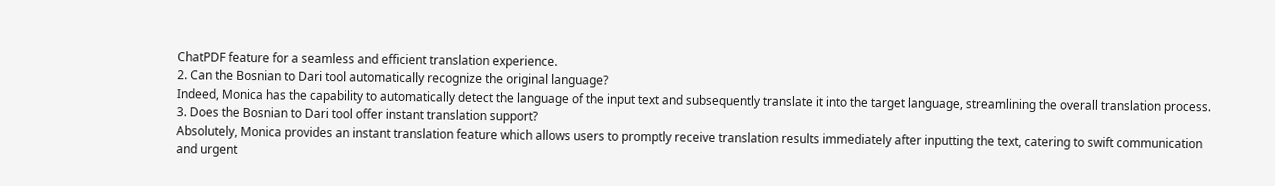ChatPDF feature for a seamless and efficient translation experience.
2. Can the Bosnian to Dari tool automatically recognize the original language?
Indeed, Monica has the capability to automatically detect the language of the input text and subsequently translate it into the target language, streamlining the overall translation process.
3. Does the Bosnian to Dari tool offer instant translation support?
Absolutely, Monica provides an instant translation feature which allows users to promptly receive translation results immediately after inputting the text, catering to swift communication and urgent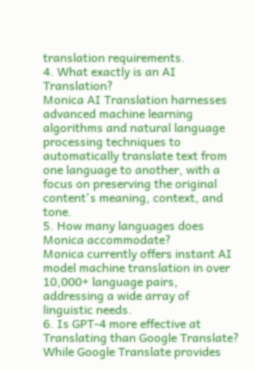translation requirements.
4. What exactly is an AI Translation?
Monica AI Translation harnesses advanced machine learning algorithms and natural language processing techniques to automatically translate text from one language to another, with a focus on preserving the original content's meaning, context, and tone.
5. How many languages does Monica accommodate?
Monica currently offers instant AI model machine translation in over 10,000+ language pairs, addressing a wide array of linguistic needs.
6. Is GPT-4 more effective at Translating than Google Translate?
While Google Translate provides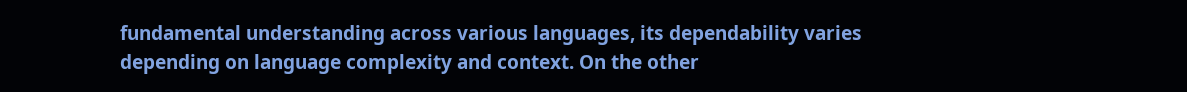fundamental understanding across various languages, its dependability varies depending on language complexity and context. On the other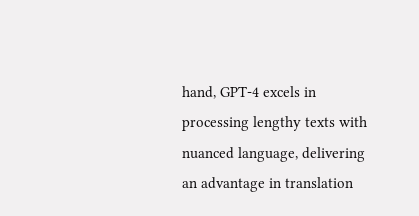hand, GPT-4 excels in processing lengthy texts with nuanced language, delivering an advantage in translation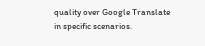quality over Google Translate in specific scenarios.